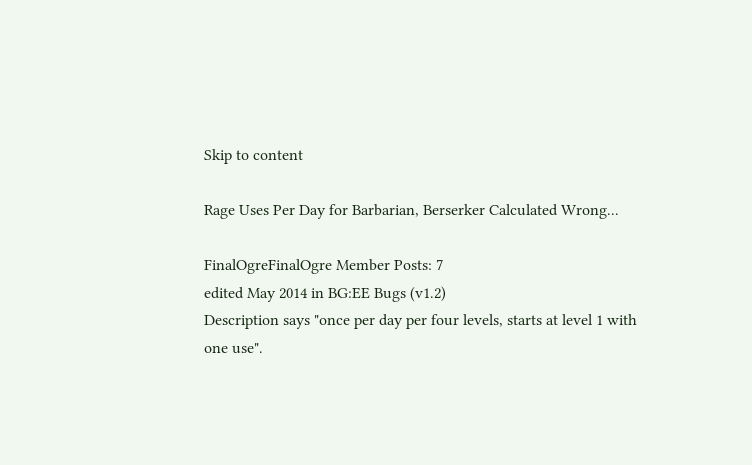Skip to content

Rage Uses Per Day for Barbarian, Berserker Calculated Wrong...

FinalOgreFinalOgre Member Posts: 7
edited May 2014 in BG:EE Bugs (v1.2)
Description says "once per day per four levels, starts at level 1 with one use".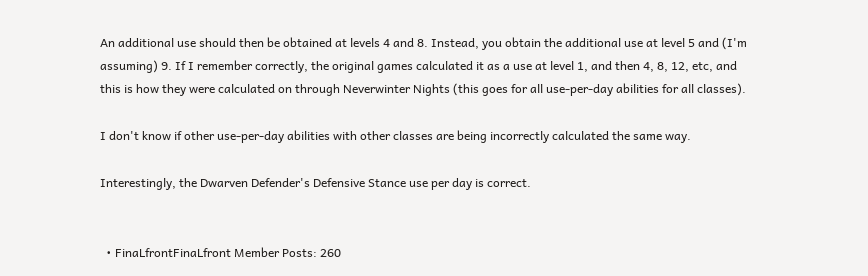An additional use should then be obtained at levels 4 and 8. Instead, you obtain the additional use at level 5 and (I'm assuming) 9. If I remember correctly, the original games calculated it as a use at level 1, and then 4, 8, 12, etc, and this is how they were calculated on through Neverwinter Nights (this goes for all use-per-day abilities for all classes).

I don't know if other use-per-day abilities with other classes are being incorrectly calculated the same way.

Interestingly, the Dwarven Defender's Defensive Stance use per day is correct.


  • FinaLfrontFinaLfront Member Posts: 260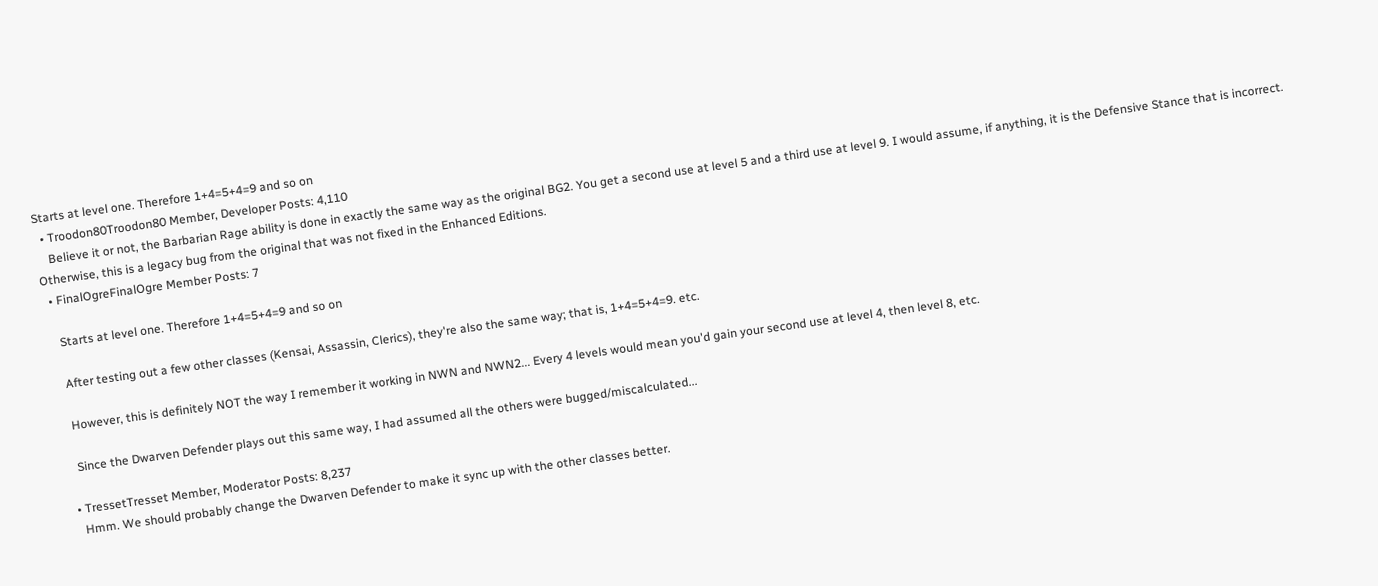Starts at level one. Therefore 1+4=5+4=9 and so on
  • Troodon80Troodon80 Member, Developer Posts: 4,110
    Believe it or not, the Barbarian Rage ability is done in exactly the same way as the original BG2. You get a second use at level 5 and a third use at level 9. I would assume, if anything, it is the Defensive Stance that is incorrect. Otherwise, this is a legacy bug from the original that was not fixed in the Enhanced Editions.
  • FinalOgreFinalOgre Member Posts: 7

    Starts at level one. Therefore 1+4=5+4=9 and so on

    After testing out a few other classes (Kensai, Assassin, Clerics), they're also the same way; that is, 1+4=5+4=9. etc.

    However, this is definitely NOT the way I remember it working in NWN and NWN2... Every 4 levels would mean you'd gain your second use at level 4, then level 8, etc.

    Since the Dwarven Defender plays out this same way, I had assumed all the others were bugged/miscalculated...

  • TressetTresset Member, Moderator Posts: 8,237
    Hmm. We should probably change the Dwarven Defender to make it sync up with the other classes better.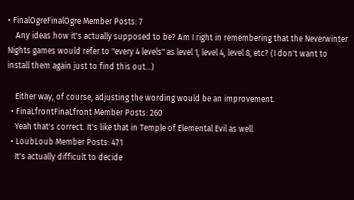• FinalOgreFinalOgre Member Posts: 7
    Any ideas how it's actually supposed to be? Am I right in remembering that the Neverwinter Nights games would refer to "every 4 levels" as level 1, level 4, level 8, etc? (I don't want to install them again just to find this out...)

    Either way, of course, adjusting the wording would be an improvement.
  • FinaLfrontFinaLfront Member Posts: 260
    Yeah that's correct. It's like that in Temple of Elemental Evil as well.
  • LoubLoub Member Posts: 471
    It's actually difficult to decide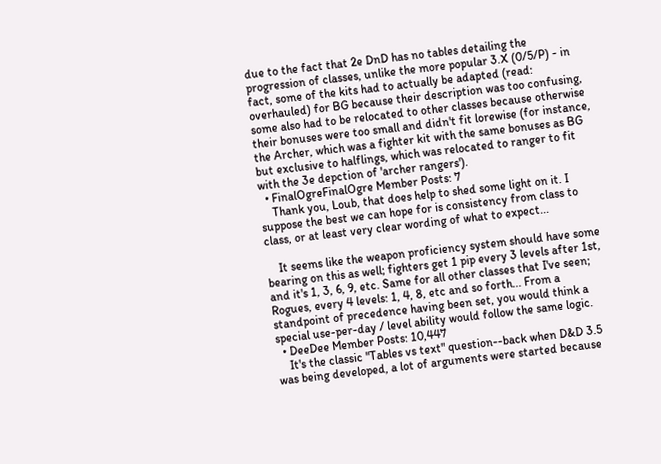due to the fact that 2e DnD has no tables detailing the progression of classes, unlike the more popular 3.X (0/5/P) - in fact, some of the kits had to actually be adapted (read: overhauled) for BG because their description was too confusing, some also had to be relocated to other classes because otherwise their bonuses were too small and didn't fit lorewise (for instance, the Archer, which was a fighter kit with the same bonuses as BG but exclusive to halflings, which was relocated to ranger to fit with the 3e depction of 'archer rangers').
  • FinalOgreFinalOgre Member Posts: 7
    Thank you, Loub, that does help to shed some light on it. I suppose the best we can hope for is consistency from class to class, or at least very clear wording of what to expect...

    It seems like the weapon proficiency system should have some bearing on this as well; fighters get 1 pip every 3 levels after 1st, and it's 1, 3, 6, 9, etc. Same for all other classes that I've seen; Rogues, every 4 levels: 1, 4, 8, etc and so forth... From a standpoint of precedence having been set, you would think a special use-per-day / level ability would follow the same logic.
  • DeeDee Member Posts: 10,447
    It's the classic "Tables vs text" question--back when D&D 3.5 was being developed, a lot of arguments were started because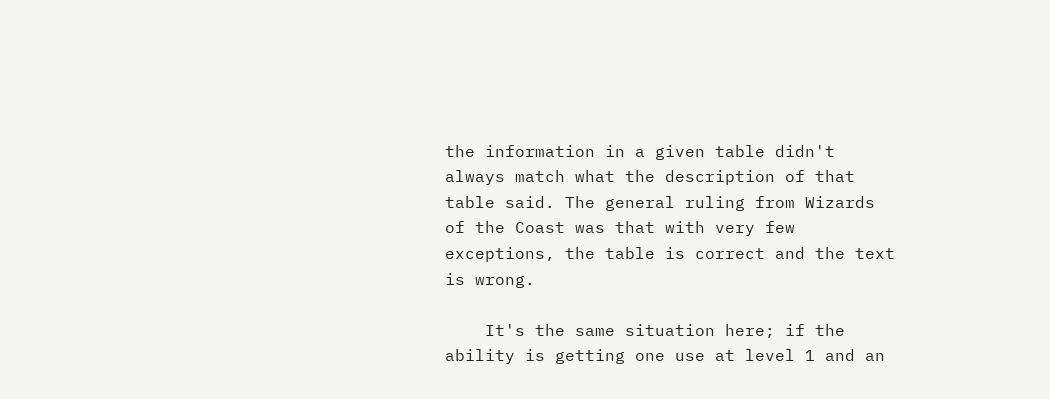the information in a given table didn't always match what the description of that table said. The general ruling from Wizards of the Coast was that with very few exceptions, the table is correct and the text is wrong.

    It's the same situation here; if the ability is getting one use at level 1 and an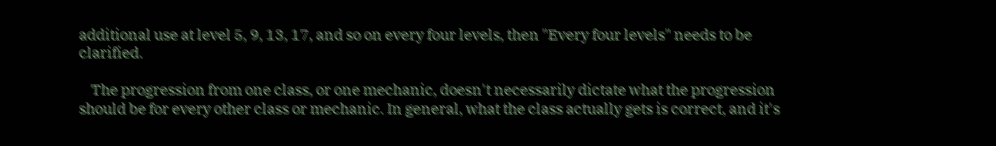additional use at level 5, 9, 13, 17, and so on every four levels, then "Every four levels" needs to be clarified.

    The progression from one class, or one mechanic, doesn't necessarily dictate what the progression should be for every other class or mechanic. In general, what the class actually gets is correct, and it's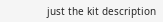just the kit description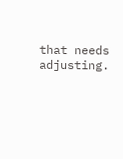that needs adjusting.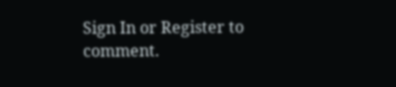Sign In or Register to comment.